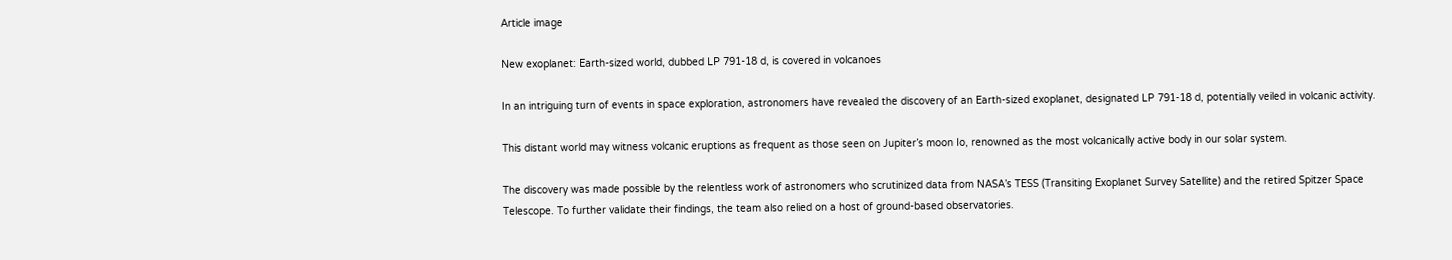Article image

New exoplanet: Earth-sized world, dubbed LP 791-18 d, is covered in volcanoes

In an intriguing turn of events in space exploration, astronomers have revealed the discovery of an Earth-sized exoplanet, designated LP 791-18 d, potentially veiled in volcanic activity.

This distant world may witness volcanic eruptions as frequent as those seen on Jupiter’s moon Io, renowned as the most volcanically active body in our solar system.

The discovery was made possible by the relentless work of astronomers who scrutinized data from NASA’s TESS (Transiting Exoplanet Survey Satellite) and the retired Spitzer Space Telescope. To further validate their findings, the team also relied on a host of ground-based observatories.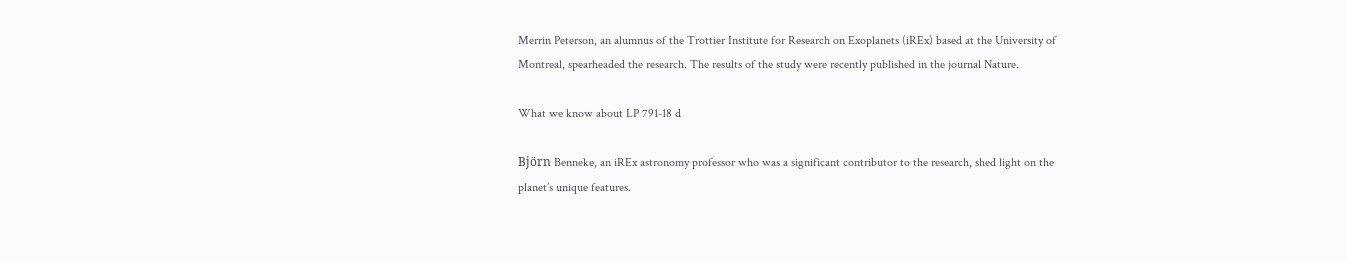Merrin Peterson, an alumnus of the Trottier Institute for Research on Exoplanets (iREx) based at the University of Montreal, spearheaded the research. The results of the study were recently published in the journal Nature.

What we know about LP 791-18 d

Björn Benneke, an iREx astronomy professor who was a significant contributor to the research, shed light on the planet’s unique features.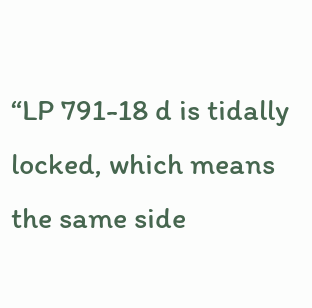“LP 791-18 d is tidally locked, which means the same side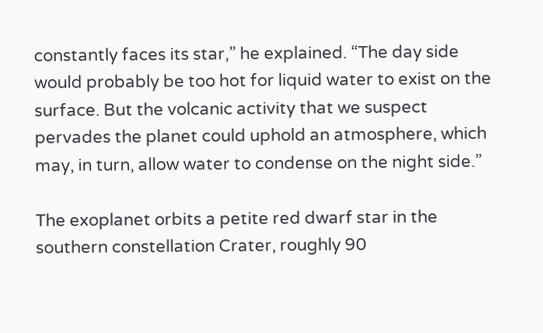constantly faces its star,” he explained. “The day side would probably be too hot for liquid water to exist on the surface. But the volcanic activity that we suspect pervades the planet could uphold an atmosphere, which may, in turn, allow water to condense on the night side.”

The exoplanet orbits a petite red dwarf star in the southern constellation Crater, roughly 90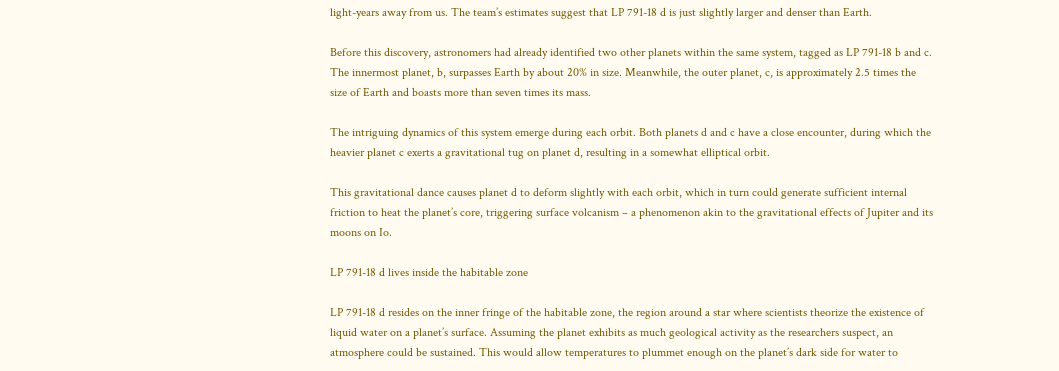light-years away from us. The team’s estimates suggest that LP 791-18 d is just slightly larger and denser than Earth.

Before this discovery, astronomers had already identified two other planets within the same system, tagged as LP 791-18 b and c. The innermost planet, b, surpasses Earth by about 20% in size. Meanwhile, the outer planet, c, is approximately 2.5 times the size of Earth and boasts more than seven times its mass.

The intriguing dynamics of this system emerge during each orbit. Both planets d and c have a close encounter, during which the heavier planet c exerts a gravitational tug on planet d, resulting in a somewhat elliptical orbit.

This gravitational dance causes planet d to deform slightly with each orbit, which in turn could generate sufficient internal friction to heat the planet’s core, triggering surface volcanism – a phenomenon akin to the gravitational effects of Jupiter and its moons on Io.

LP 791-18 d lives inside the habitable zone

LP 791-18 d resides on the inner fringe of the habitable zone, the region around a star where scientists theorize the existence of liquid water on a planet’s surface. Assuming the planet exhibits as much geological activity as the researchers suspect, an atmosphere could be sustained. This would allow temperatures to plummet enough on the planet’s dark side for water to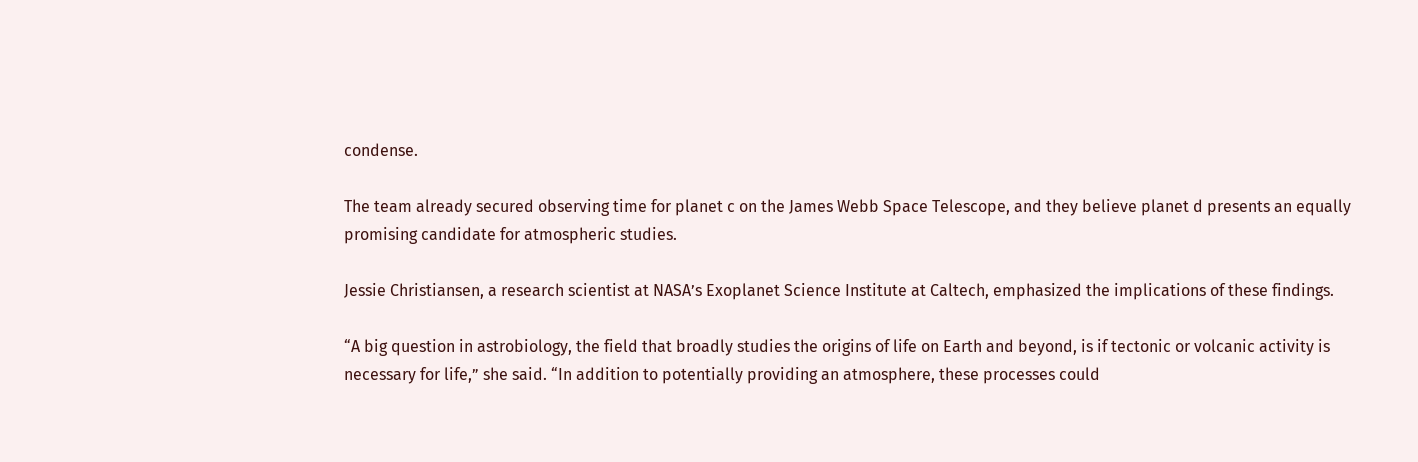condense.

The team already secured observing time for planet c on the James Webb Space Telescope, and they believe planet d presents an equally promising candidate for atmospheric studies.

Jessie Christiansen, a research scientist at NASA’s Exoplanet Science Institute at Caltech, emphasized the implications of these findings.

“A big question in astrobiology, the field that broadly studies the origins of life on Earth and beyond, is if tectonic or volcanic activity is necessary for life,” she said. “In addition to potentially providing an atmosphere, these processes could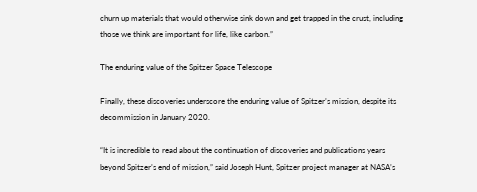churn up materials that would otherwise sink down and get trapped in the crust, including those we think are important for life, like carbon.”

The enduring value of the Spitzer Space Telescope

Finally, these discoveries underscore the enduring value of Spitzer’s mission, despite its decommission in January 2020.

“It is incredible to read about the continuation of discoveries and publications years beyond Spitzer’s end of mission,” said Joseph Hunt, Spitzer project manager at NASA’s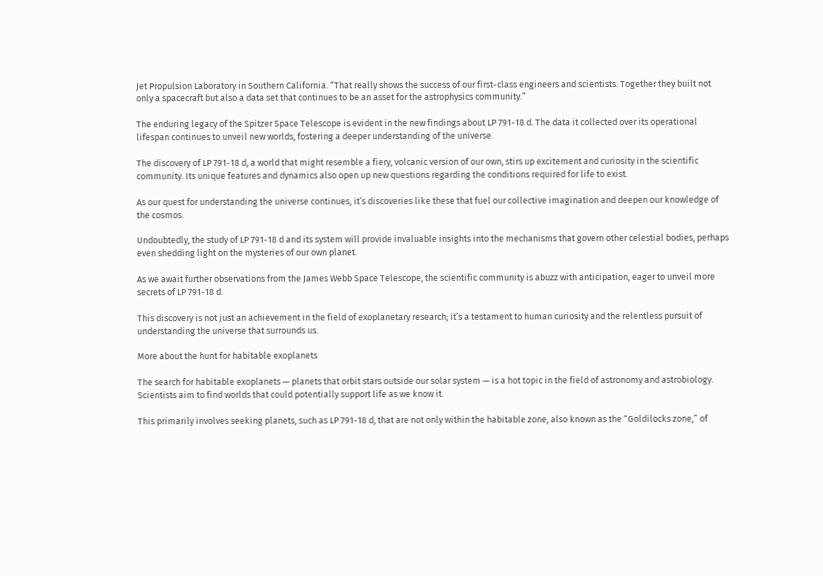Jet Propulsion Laboratory in Southern California. “That really shows the success of our first-class engineers and scientists. Together they built not only a spacecraft but also a data set that continues to be an asset for the astrophysics community.”

The enduring legacy of the Spitzer Space Telescope is evident in the new findings about LP 791-18 d. The data it collected over its operational lifespan continues to unveil new worlds, fostering a deeper understanding of the universe.

The discovery of LP 791-18 d, a world that might resemble a fiery, volcanic version of our own, stirs up excitement and curiosity in the scientific community. Its unique features and dynamics also open up new questions regarding the conditions required for life to exist.

As our quest for understanding the universe continues, it’s discoveries like these that fuel our collective imagination and deepen our knowledge of the cosmos.

Undoubtedly, the study of LP 791-18 d and its system will provide invaluable insights into the mechanisms that govern other celestial bodies, perhaps even shedding light on the mysteries of our own planet.

As we await further observations from the James Webb Space Telescope, the scientific community is abuzz with anticipation, eager to unveil more secrets of LP 791-18 d.

This discovery is not just an achievement in the field of exoplanetary research; it’s a testament to human curiosity and the relentless pursuit of understanding the universe that surrounds us.

More about the hunt for habitable exoplanets

The search for habitable exoplanets — planets that orbit stars outside our solar system — is a hot topic in the field of astronomy and astrobiology. Scientists aim to find worlds that could potentially support life as we know it.

This primarily involves seeking planets, such as LP 791-18 d, that are not only within the habitable zone, also known as the “Goldilocks zone,” of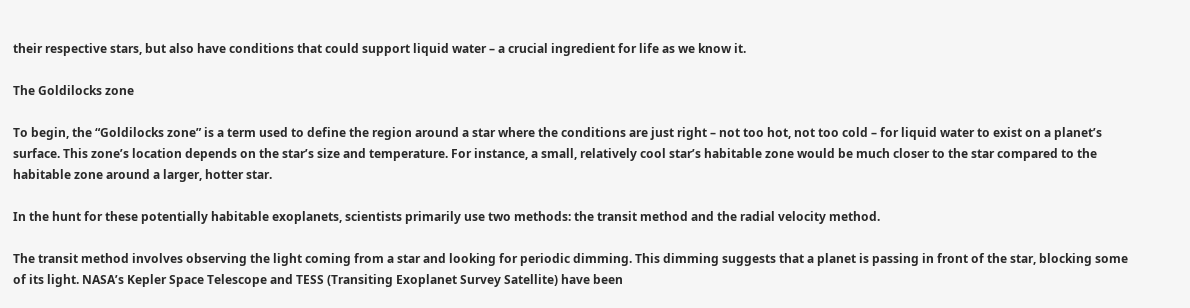their respective stars, but also have conditions that could support liquid water – a crucial ingredient for life as we know it.

The Goldilocks zone

To begin, the “Goldilocks zone” is a term used to define the region around a star where the conditions are just right – not too hot, not too cold – for liquid water to exist on a planet’s surface. This zone’s location depends on the star’s size and temperature. For instance, a small, relatively cool star’s habitable zone would be much closer to the star compared to the habitable zone around a larger, hotter star.

In the hunt for these potentially habitable exoplanets, scientists primarily use two methods: the transit method and the radial velocity method.

The transit method involves observing the light coming from a star and looking for periodic dimming. This dimming suggests that a planet is passing in front of the star, blocking some of its light. NASA’s Kepler Space Telescope and TESS (Transiting Exoplanet Survey Satellite) have been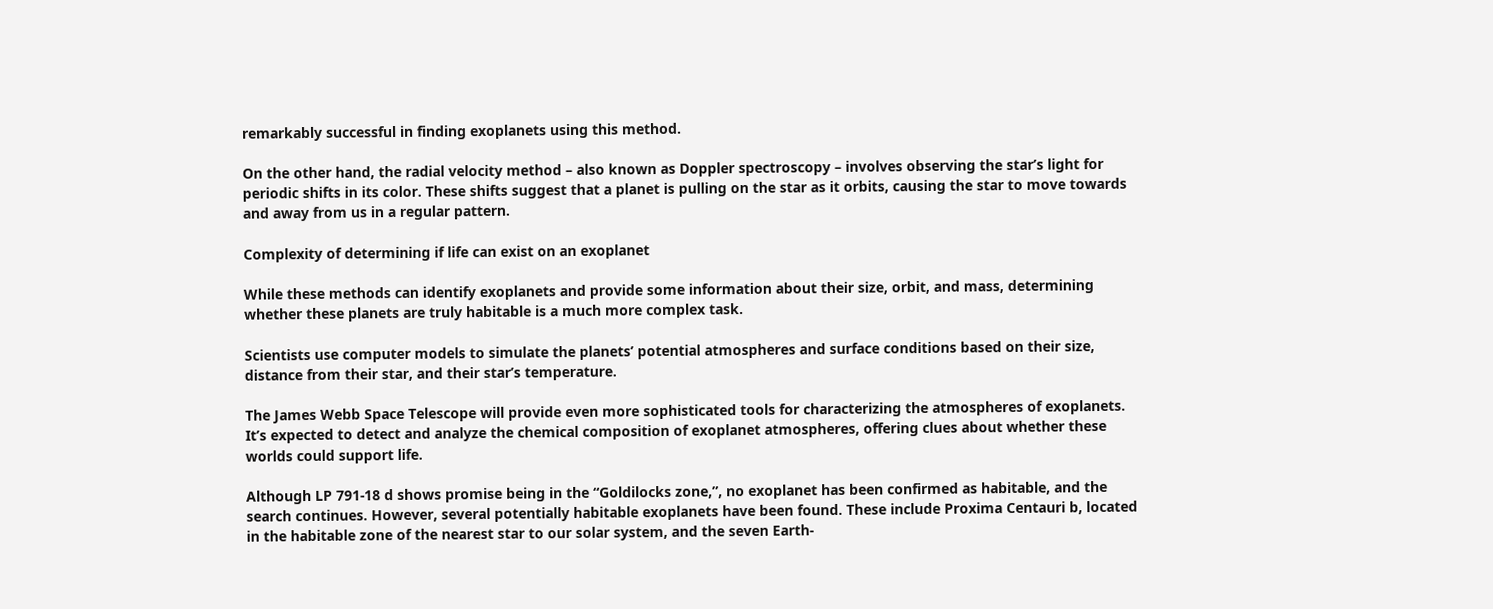remarkably successful in finding exoplanets using this method.

On the other hand, the radial velocity method – also known as Doppler spectroscopy – involves observing the star’s light for periodic shifts in its color. These shifts suggest that a planet is pulling on the star as it orbits, causing the star to move towards and away from us in a regular pattern.

Complexity of determining if life can exist on an exoplanet

While these methods can identify exoplanets and provide some information about their size, orbit, and mass, determining whether these planets are truly habitable is a much more complex task.

Scientists use computer models to simulate the planets’ potential atmospheres and surface conditions based on their size, distance from their star, and their star’s temperature.

The James Webb Space Telescope will provide even more sophisticated tools for characterizing the atmospheres of exoplanets. It’s expected to detect and analyze the chemical composition of exoplanet atmospheres, offering clues about whether these worlds could support life.

Although LP 791-18 d shows promise being in the “Goldilocks zone,”, no exoplanet has been confirmed as habitable, and the search continues. However, several potentially habitable exoplanets have been found. These include Proxima Centauri b, located in the habitable zone of the nearest star to our solar system, and the seven Earth-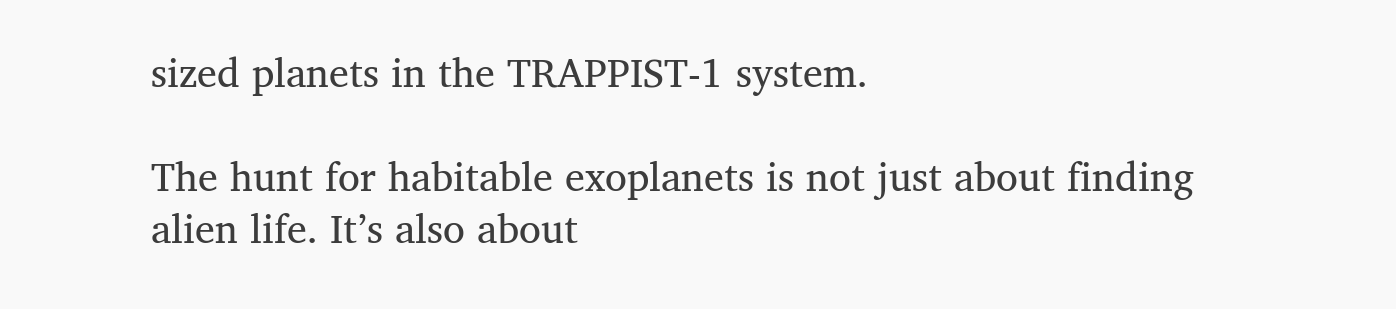sized planets in the TRAPPIST-1 system.

The hunt for habitable exoplanets is not just about finding alien life. It’s also about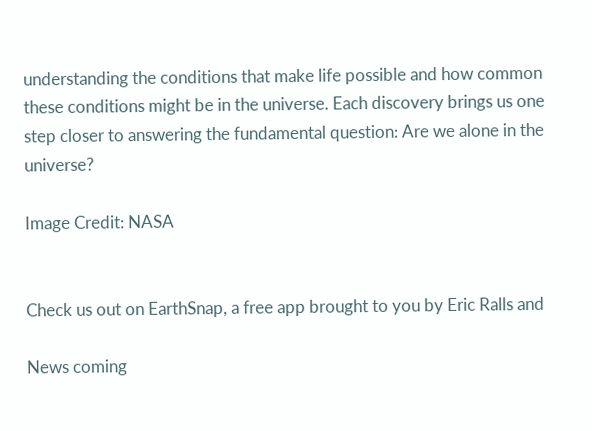understanding the conditions that make life possible and how common these conditions might be in the universe. Each discovery brings us one step closer to answering the fundamental question: Are we alone in the universe?

Image Credit: NASA


Check us out on EarthSnap, a free app brought to you by Eric Ralls and

News coming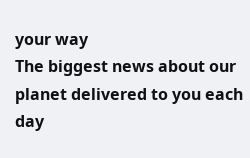your way
The biggest news about our planet delivered to you each day